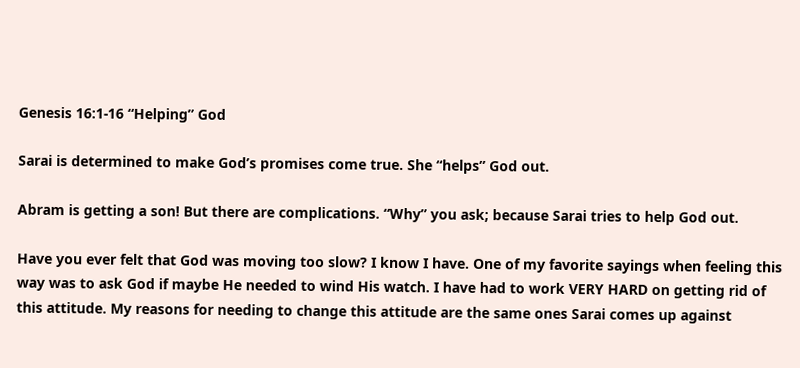Genesis 16:1-16 “Helping” God

Sarai is determined to make God’s promises come true. She “helps” God out.

Abram is getting a son! But there are complications. “Why” you ask; because Sarai tries to help God out.

Have you ever felt that God was moving too slow? I know I have. One of my favorite sayings when feeling this way was to ask God if maybe He needed to wind His watch. I have had to work VERY HARD on getting rid of this attitude. My reasons for needing to change this attitude are the same ones Sarai comes up against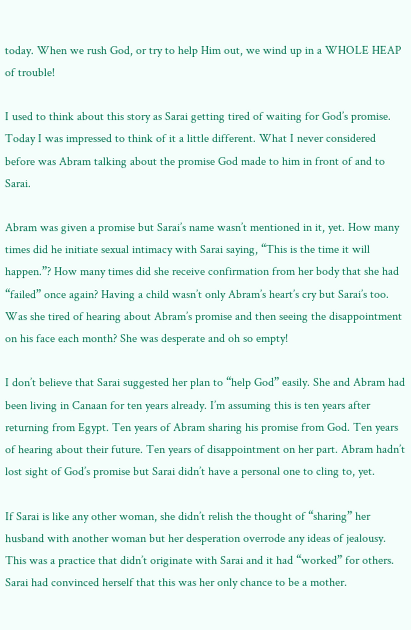today. When we rush God, or try to help Him out, we wind up in a WHOLE HEAP of trouble!

I used to think about this story as Sarai getting tired of waiting for God’s promise. Today I was impressed to think of it a little different. What I never considered before was Abram talking about the promise God made to him in front of and to Sarai.

Abram was given a promise but Sarai’s name wasn’t mentioned in it, yet. How many times did he initiate sexual intimacy with Sarai saying, “This is the time it will happen.”? How many times did she receive confirmation from her body that she had “failed” once again? Having a child wasn’t only Abram’s heart’s cry but Sarai’s too. Was she tired of hearing about Abram’s promise and then seeing the disappointment on his face each month? She was desperate and oh so empty!

I don’t believe that Sarai suggested her plan to “help God” easily. She and Abram had been living in Canaan for ten years already. I’m assuming this is ten years after returning from Egypt. Ten years of Abram sharing his promise from God. Ten years of hearing about their future. Ten years of disappointment on her part. Abram hadn’t lost sight of God’s promise but Sarai didn’t have a personal one to cling to, yet.

If Sarai is like any other woman, she didn’t relish the thought of “sharing” her husband with another woman but her desperation overrode any ideas of jealousy. This was a practice that didn’t originate with Sarai and it had “worked” for others. Sarai had convinced herself that this was her only chance to be a mother.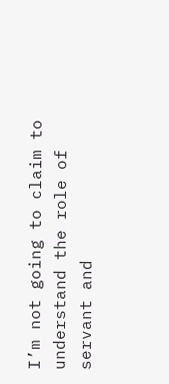I’m not going to claim to understand the role of servant and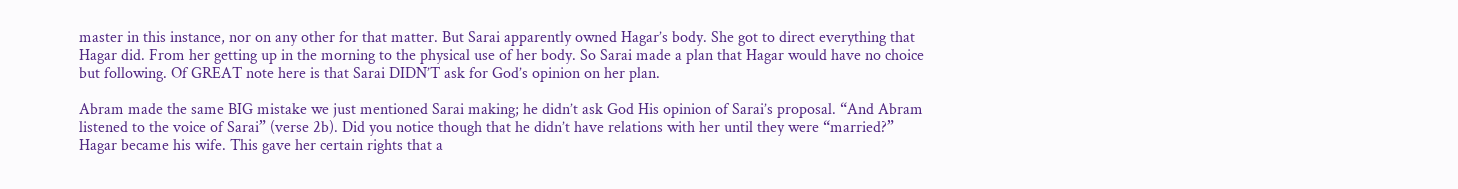master in this instance, nor on any other for that matter. But Sarai apparently owned Hagar’s body. She got to direct everything that Hagar did. From her getting up in the morning to the physical use of her body. So Sarai made a plan that Hagar would have no choice but following. Of GREAT note here is that Sarai DIDN’T ask for God’s opinion on her plan.

Abram made the same BIG mistake we just mentioned Sarai making; he didn’t ask God His opinion of Sarai’s proposal. “And Abram listened to the voice of Sarai” (verse 2b). Did you notice though that he didn’t have relations with her until they were “married?” Hagar became his wife. This gave her certain rights that a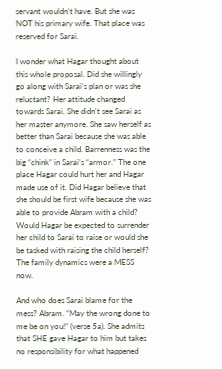servant wouldn’t have. But she was NOT his primary wife. That place was reserved for Sarai.

I wonder what Hagar thought about this whole proposal. Did she willingly go along with Sarai’s plan or was she reluctant? Her attitude changed towards Sarai. She didn’t see Sarai as her master anymore. She saw herself as better than Sarai because she was able to conceive a child. Barrenness was the big “chink” in Sarai’s “armor.” The one place Hagar could hurt her and Hagar made use of it. Did Hagar believe that she should be first wife because she was able to provide Abram with a child? Would Hagar be expected to surrender her child to Sarai to raise or would she be tasked with raising the child herself? The family dynamics were a MESS now.

And who does Sarai blame for the mess? Abram. “May the wrong done to me be on you!” (verse 5a). She admits that SHE gave Hagar to him but takes no responsibility for what happened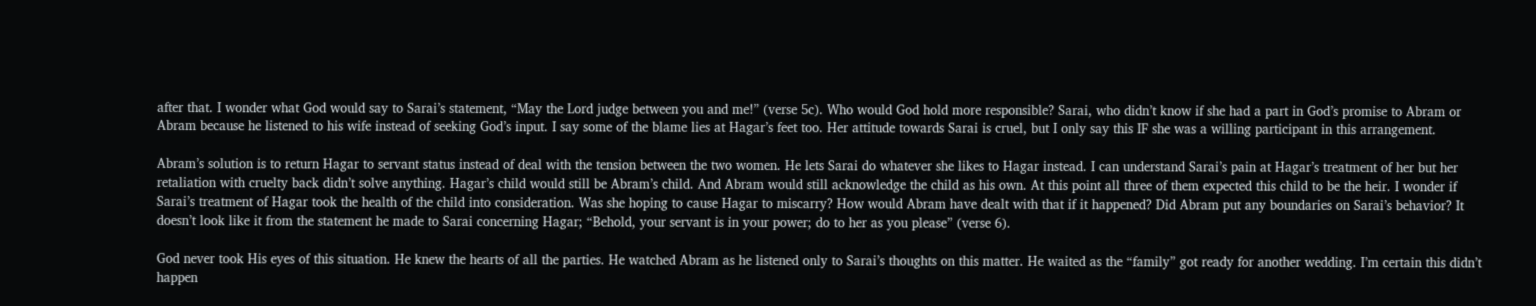after that. I wonder what God would say to Sarai’s statement, “May the Lord judge between you and me!” (verse 5c). Who would God hold more responsible? Sarai, who didn’t know if she had a part in God’s promise to Abram or Abram because he listened to his wife instead of seeking God’s input. I say some of the blame lies at Hagar’s feet too. Her attitude towards Sarai is cruel, but I only say this IF she was a willing participant in this arrangement.

Abram’s solution is to return Hagar to servant status instead of deal with the tension between the two women. He lets Sarai do whatever she likes to Hagar instead. I can understand Sarai’s pain at Hagar’s treatment of her but her retaliation with cruelty back didn’t solve anything. Hagar’s child would still be Abram’s child. And Abram would still acknowledge the child as his own. At this point all three of them expected this child to be the heir. I wonder if Sarai’s treatment of Hagar took the health of the child into consideration. Was she hoping to cause Hagar to miscarry? How would Abram have dealt with that if it happened? Did Abram put any boundaries on Sarai’s behavior? It doesn’t look like it from the statement he made to Sarai concerning Hagar; “Behold, your servant is in your power; do to her as you please” (verse 6).

God never took His eyes of this situation. He knew the hearts of all the parties. He watched Abram as he listened only to Sarai’s thoughts on this matter. He waited as the “family” got ready for another wedding. I’m certain this didn’t happen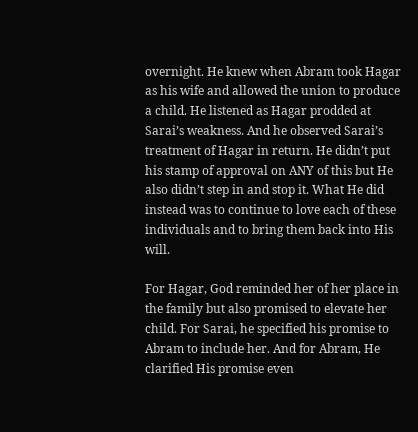overnight. He knew when Abram took Hagar as his wife and allowed the union to produce a child. He listened as Hagar prodded at Sarai’s weakness. And he observed Sarai’s treatment of Hagar in return. He didn’t put his stamp of approval on ANY of this but He also didn’t step in and stop it. What He did instead was to continue to love each of these individuals and to bring them back into His will.

For Hagar, God reminded her of her place in the family but also promised to elevate her child. For Sarai, he specified his promise to Abram to include her. And for Abram, He clarified His promise even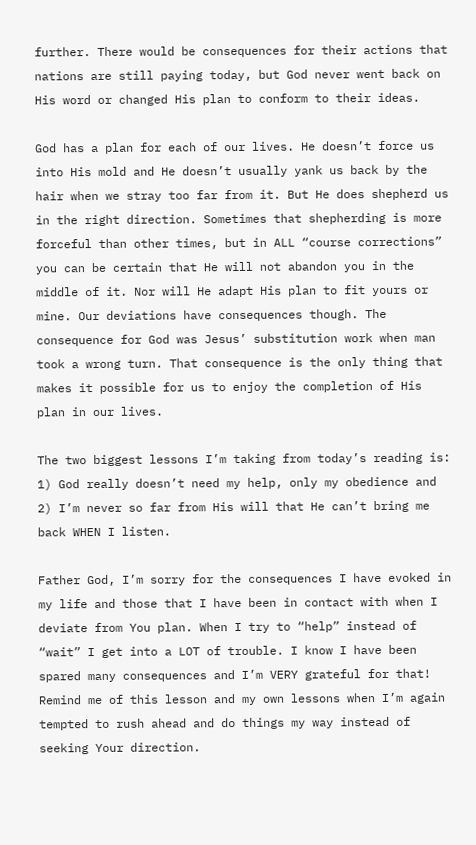further. There would be consequences for their actions that nations are still paying today, but God never went back on His word or changed His plan to conform to their ideas.

God has a plan for each of our lives. He doesn’t force us into His mold and He doesn’t usually yank us back by the hair when we stray too far from it. But He does shepherd us in the right direction. Sometimes that shepherding is more forceful than other times, but in ALL “course corrections” you can be certain that He will not abandon you in the middle of it. Nor will He adapt His plan to fit yours or mine. Our deviations have consequences though. The consequence for God was Jesus’ substitution work when man took a wrong turn. That consequence is the only thing that makes it possible for us to enjoy the completion of His plan in our lives.

The two biggest lessons I’m taking from today’s reading is: 1) God really doesn’t need my help, only my obedience and 2) I’m never so far from His will that He can’t bring me back WHEN I listen.

Father God, I’m sorry for the consequences I have evoked in my life and those that I have been in contact with when I deviate from You plan. When I try to “help” instead of “wait” I get into a LOT of trouble. I know I have been spared many consequences and I’m VERY grateful for that! Remind me of this lesson and my own lessons when I’m again tempted to rush ahead and do things my way instead of seeking Your direction.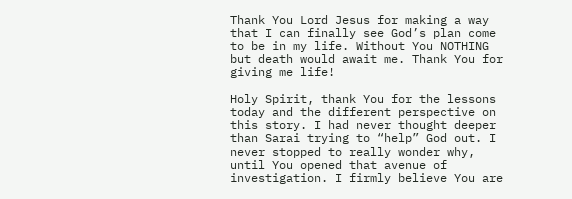Thank You Lord Jesus for making a way that I can finally see God’s plan come to be in my life. Without You NOTHING but death would await me. Thank You for giving me life!

Holy Spirit, thank You for the lessons today and the different perspective on this story. I had never thought deeper than Sarai trying to “help” God out. I never stopped to really wonder why, until You opened that avenue of investigation. I firmly believe You are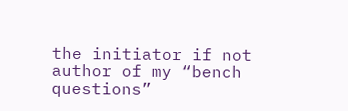the initiator if not author of my “bench questions”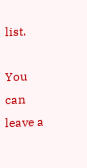list.

You can leave a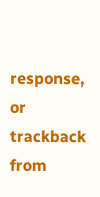response, or trackback from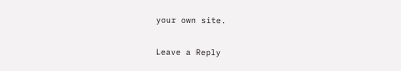your own site.

Leave a Reply